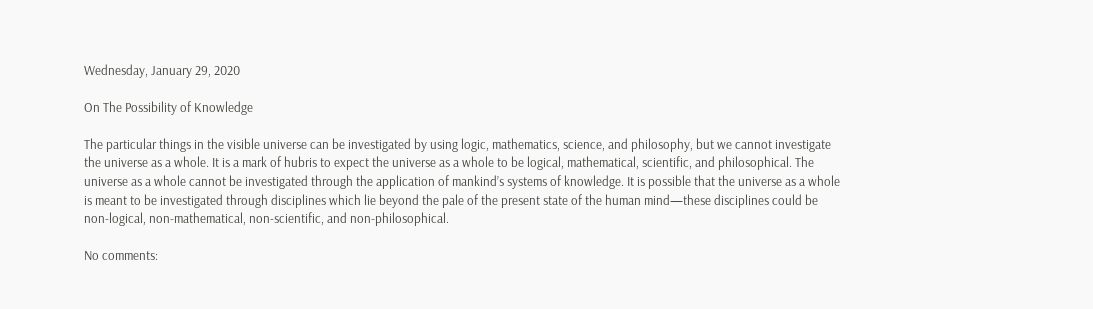Wednesday, January 29, 2020

On The Possibility of Knowledge

The particular things in the visible universe can be investigated by using logic, mathematics, science, and philosophy, but we cannot investigate the universe as a whole. It is a mark of hubris to expect the universe as a whole to be logical, mathematical, scientific, and philosophical. The universe as a whole cannot be investigated through the application of mankind’s systems of knowledge. It is possible that the universe as a whole is meant to be investigated through disciplines which lie beyond the pale of the present state of the human mind—these disciplines could be non-logical, non-mathematical, non-scientific, and non-philosophical.

No comments: